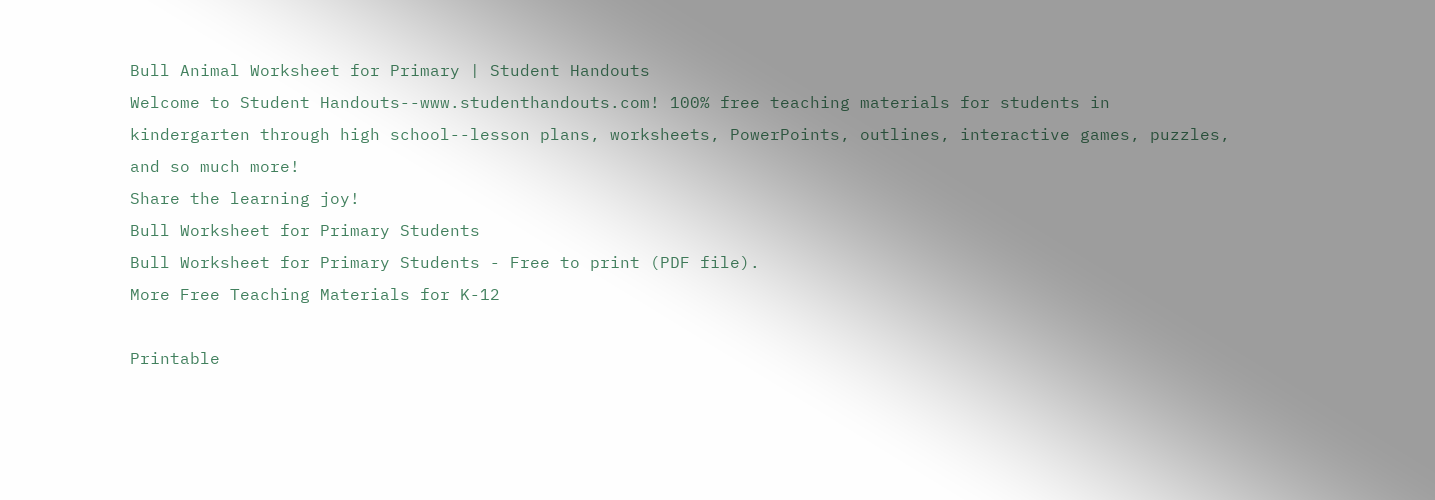Bull Animal Worksheet for Primary | Student Handouts
Welcome to Student Handouts--www.studenthandouts.com! 100% free teaching materials for students in kindergarten through high school--lesson plans, worksheets, PowerPoints, outlines, interactive games, puzzles, and so much more!
Share the learning joy!
Bull Worksheet for Primary Students
Bull Worksheet for Primary Students - Free to print (PDF file).
More Free Teaching Materials for K-12

Printable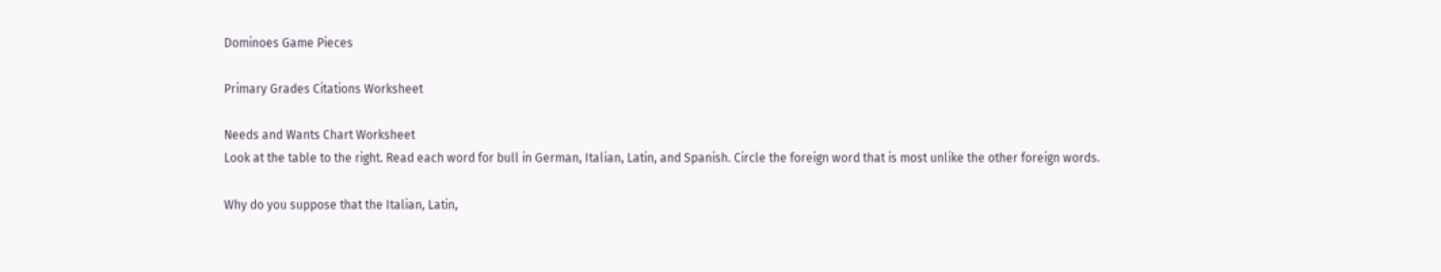Dominoes Game Pieces

Primary Grades Citations Worksheet

Needs and Wants Chart Worksheet
Look at the table to the right. Read each word for bull in German, Italian, Latin, and Spanish. Circle the foreign word that is most unlike the other foreign words.

Why do you suppose that the Italian, Latin,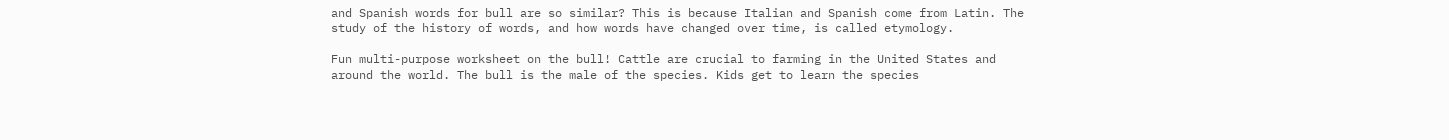and Spanish words for bull are so similar? This is because Italian and Spanish come from Latin. The study of the history of words, and how words have changed over time, is called etymology.

Fun multi-purpose worksheet on the bull! Cattle are crucial to farming in the United States and around the world. The bull is the male of the species. Kids get to learn the species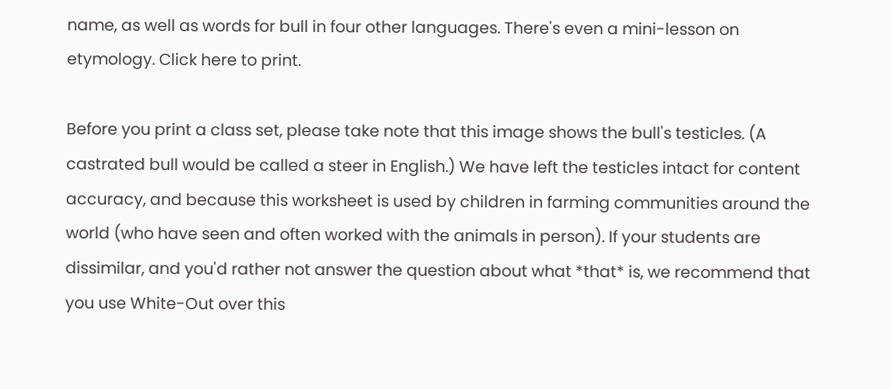name, as well as words for bull in four other languages. There's even a mini-lesson on etymology. Click here to print.

Before you print a class set, please take note that this image shows the bull's testicles. (A castrated bull would be called a steer in English.) We have left the testicles intact for content accuracy, and because this worksheet is used by children in farming communities around the world (who have seen and often worked with the animals in person). If your students are dissimilar, and you'd rather not answer the question about what *that* is, we recommend that you use White-Out over this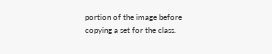portion of the image before copying a set for the class.